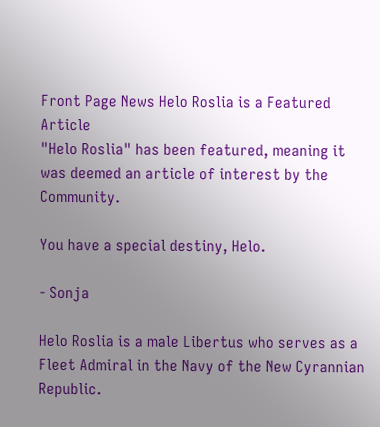Front Page News Helo Roslia is a Featured Article
"Helo Roslia" has been featured, meaning it was deemed an article of interest by the Community.

You have a special destiny, Helo.

- Sonja

Helo Roslia is a male Libertus who serves as a Fleet Admiral in the Navy of the New Cyrannian Republic.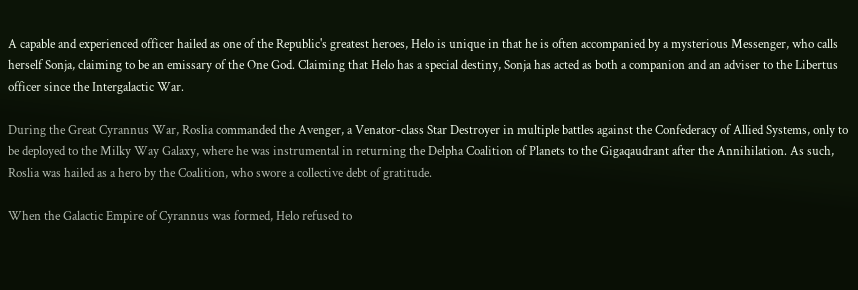A capable and experienced officer hailed as one of the Republic's greatest heroes, Helo is unique in that he is often accompanied by a mysterious Messenger, who calls herself Sonja, claiming to be an emissary of the One God. Claiming that Helo has a special destiny, Sonja has acted as both a companion and an adviser to the Libertus officer since the Intergalactic War.

During the Great Cyrannus War, Roslia commanded the Avenger, a Venator-class Star Destroyer in multiple battles against the Confederacy of Allied Systems, only to be deployed to the Milky Way Galaxy, where he was instrumental in returning the Delpha Coalition of Planets to the Gigaqaudrant after the Annihilation. As such, Roslia was hailed as a hero by the Coalition, who swore a collective debt of gratitude.

When the Galactic Empire of Cyrannus was formed, Helo refused to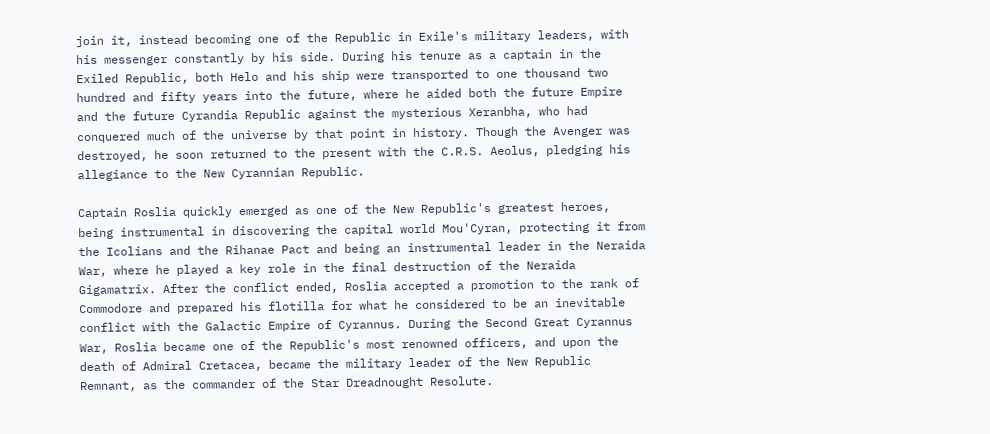join it, instead becoming one of the Republic in Exile's military leaders, with his messenger constantly by his side. During his tenure as a captain in the Exiled Republic, both Helo and his ship were transported to one thousand two hundred and fifty years into the future, where he aided both the future Empire and the future Cyrandia Republic against the mysterious Xeranbha, who had conquered much of the universe by that point in history. Though the Avenger was destroyed, he soon returned to the present with the C.R.S. Aeolus, pledging his allegiance to the New Cyrannian Republic.

Captain Roslia quickly emerged as one of the New Republic's greatest heroes, being instrumental in discovering the capital world Mou'Cyran, protecting it from the Icolians and the Rihanae Pact and being an instrumental leader in the Neraida War, where he played a key role in the final destruction of the Neraida Gigamatrix. After the conflict ended, Roslia accepted a promotion to the rank of Commodore and prepared his flotilla for what he considered to be an inevitable conflict with the Galactic Empire of Cyrannus. During the Second Great Cyrannus War, Roslia became one of the Republic's most renowned officers, and upon the death of Admiral Cretacea, became the military leader of the New Republic Remnant, as the commander of the Star Dreadnought Resolute.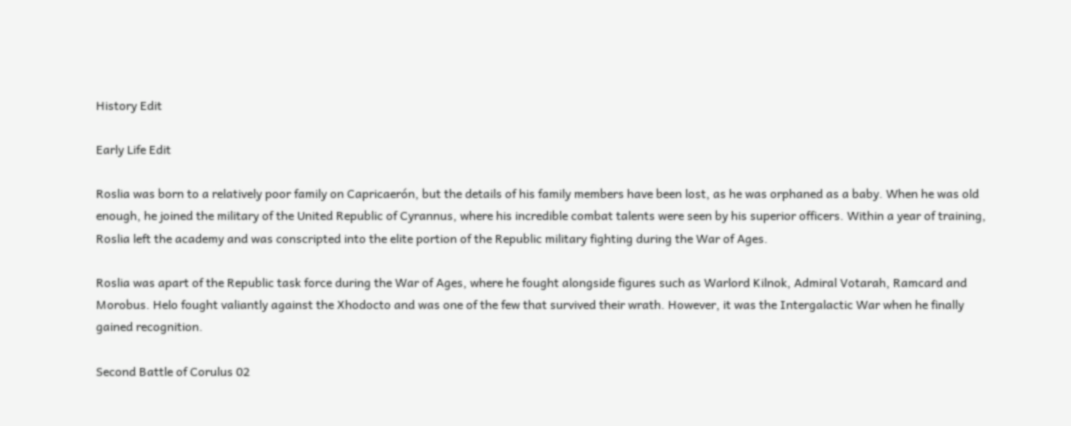History Edit

Early Life Edit

Roslia was born to a relatively poor family on Capricaerón, but the details of his family members have been lost, as he was orphaned as a baby. When he was old enough, he joined the military of the United Republic of Cyrannus, where his incredible combat talents were seen by his superior officers. Within a year of training, Roslia left the academy and was conscripted into the elite portion of the Republic military fighting during the War of Ages.

Roslia was apart of the Republic task force during the War of Ages, where he fought alongside figures such as Warlord Kilnok, Admiral Votarah, Ramcard and Morobus. Helo fought valiantly against the Xhodocto and was one of the few that survived their wrath. However, it was the Intergalactic War when he finally gained recognition.

Second Battle of Corulus 02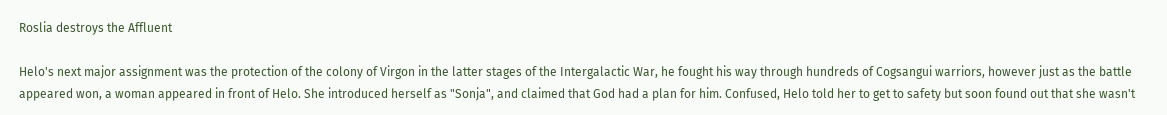Roslia destroys the Affluent

Helo's next major assignment was the protection of the colony of Virgon in the latter stages of the Intergalactic War, he fought his way through hundreds of Cogsangui warriors, however just as the battle appeared won, a woman appeared in front of Helo. She introduced herself as "Sonja", and claimed that God had a plan for him. Confused, Helo told her to get to safety but soon found out that she wasn't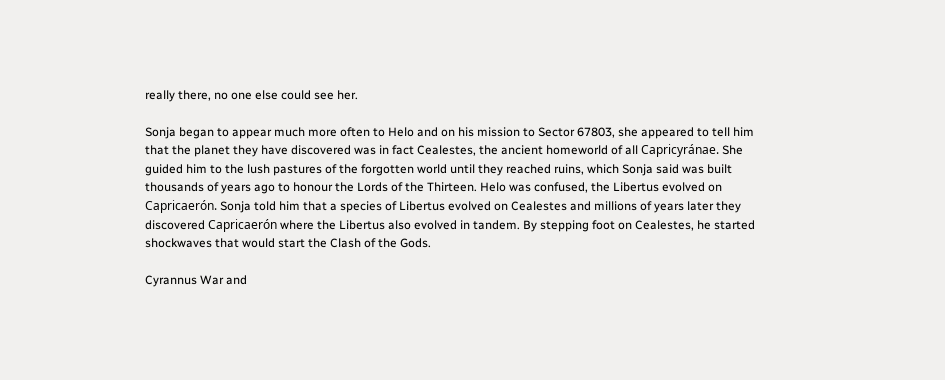really there, no one else could see her.

Sonja began to appear much more often to Helo and on his mission to Sector 67803, she appeared to tell him that the planet they have discovered was in fact Cealestes, the ancient homeworld of all Capricyránae. She guided him to the lush pastures of the forgotten world until they reached ruins, which Sonja said was built thousands of years ago to honour the Lords of the Thirteen. Helo was confused, the Libertus evolved on Capricaerón. Sonja told him that a species of Libertus evolved on Cealestes and millions of years later they discovered Capricaerón where the Libertus also evolved in tandem. By stepping foot on Cealestes, he started shockwaves that would start the Clash of the Gods.

Cyrannus War and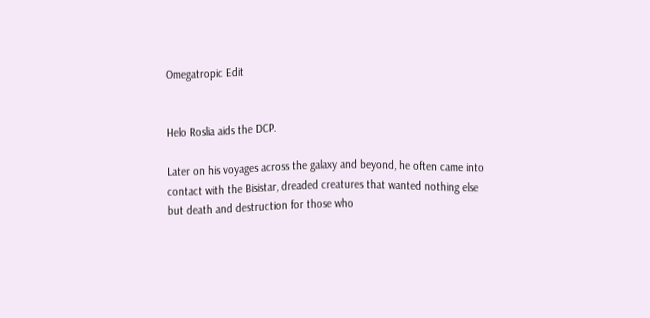Omegatropic Edit


Helo Roslia aids the DCP.

Later on his voyages across the galaxy and beyond, he often came into contact with the Bisistar, dreaded creatures that wanted nothing else but death and destruction for those who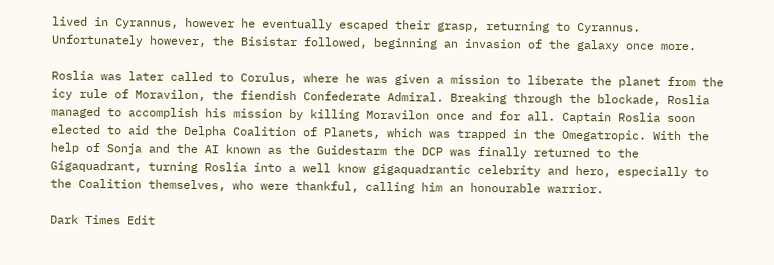lived in Cyrannus, however he eventually escaped their grasp, returning to Cyrannus. Unfortunately however, the Bisistar followed, beginning an invasion of the galaxy once more.

Roslia was later called to Corulus, where he was given a mission to liberate the planet from the icy rule of Moravilon, the fiendish Confederate Admiral. Breaking through the blockade, Roslia managed to accomplish his mission by killing Moravilon once and for all. Captain Roslia soon elected to aid the Delpha Coalition of Planets, which was trapped in the Omegatropic. With the help of Sonja and the AI known as the Guidestarm the DCP was finally returned to the Gigaquadrant, turning Roslia into a well know gigaquadrantic celebrity and hero, especially to the Coalition themselves, who were thankful, calling him an honourable warrior.

Dark Times Edit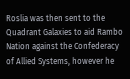Roslia was then sent to the Quadrant Galaxies to aid Rambo Nation against the Confederacy of Allied Systems, however he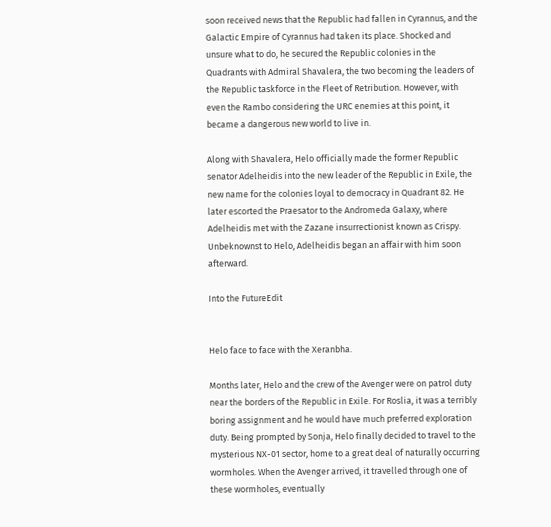soon received news that the Republic had fallen in Cyrannus, and the Galactic Empire of Cyrannus had taken its place. Shocked and unsure what to do, he secured the Republic colonies in the Quadrants with Admiral Shavalera, the two becoming the leaders of the Republic taskforce in the Fleet of Retribution. However, with even the Rambo considering the URC enemies at this point, it became a dangerous new world to live in.

Along with Shavalera, Helo officially made the former Republic senator Adelheidis into the new leader of the Republic in Exile, the new name for the colonies loyal to democracy in Quadrant 82. He later escorted the Praesator to the Andromeda Galaxy, where Adelheidis met with the Zazane insurrectionist known as Crispy. Unbeknownst to Helo, Adelheidis began an affair with him soon afterward.

Into the FutureEdit


Helo face to face with the Xeranbha.

Months later, Helo and the crew of the Avenger were on patrol duty near the borders of the Republic in Exile. For Roslia, it was a terribly boring assignment and he would have much preferred exploration duty. Being prompted by Sonja, Helo finally decided to travel to the mysterious NX-01 sector, home to a great deal of naturally occurring wormholes. When the Avenger arrived, it travelled through one of these wormholes, eventually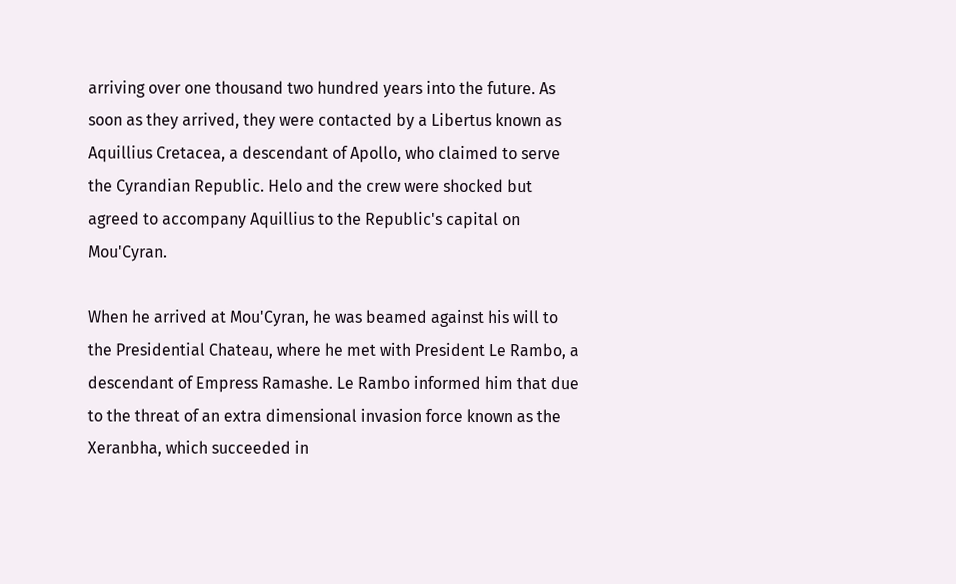arriving over one thousand two hundred years into the future. As soon as they arrived, they were contacted by a Libertus known as Aquillius Cretacea, a descendant of Apollo, who claimed to serve the Cyrandian Republic. Helo and the crew were shocked but agreed to accompany Aquillius to the Republic's capital on Mou'Cyran.

When he arrived at Mou'Cyran, he was beamed against his will to the Presidential Chateau, where he met with President Le Rambo, a descendant of Empress Ramashe. Le Rambo informed him that due to the threat of an extra dimensional invasion force known as the Xeranbha, which succeeded in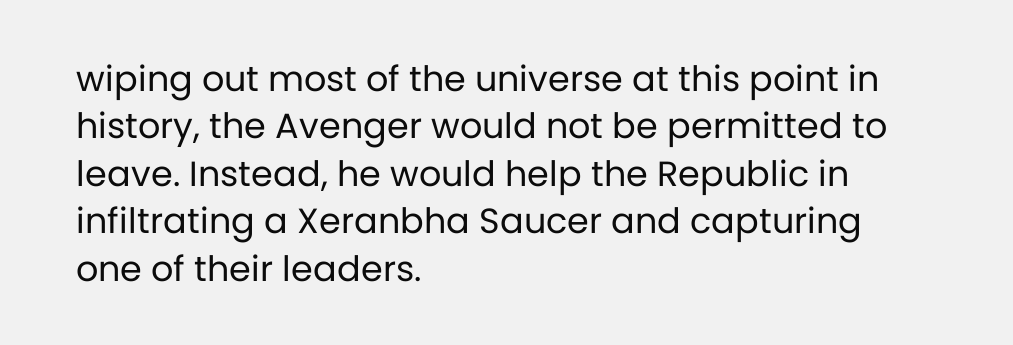wiping out most of the universe at this point in history, the Avenger would not be permitted to leave. Instead, he would help the Republic in infiltrating a Xeranbha Saucer and capturing one of their leaders.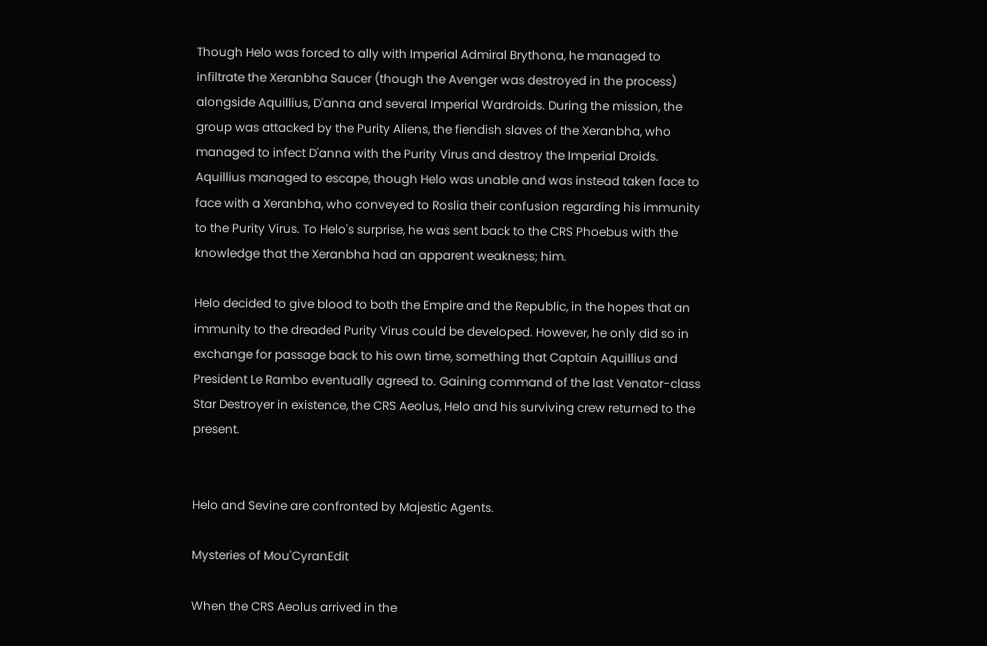Though Helo was forced to ally with Imperial Admiral Brythona, he managed to infiltrate the Xeranbha Saucer (though the Avenger was destroyed in the process) alongside Aquillius, D'anna and several Imperial Wardroids. During the mission, the group was attacked by the Purity Aliens, the fiendish slaves of the Xeranbha, who managed to infect D'anna with the Purity Virus and destroy the Imperial Droids. Aquillius managed to escape, though Helo was unable and was instead taken face to face with a Xeranbha, who conveyed to Roslia their confusion regarding his immunity to the Purity Virus. To Helo's surprise, he was sent back to the CRS Phoebus with the knowledge that the Xeranbha had an apparent weakness; him.

Helo decided to give blood to both the Empire and the Republic, in the hopes that an immunity to the dreaded Purity Virus could be developed. However, he only did so in exchange for passage back to his own time, something that Captain Aquillius and President Le Rambo eventually agreed to. Gaining command of the last Venator-class Star Destroyer in existence, the CRS Aeolus, Helo and his surviving crew returned to the present.


Helo and Sevine are confronted by Majestic Agents.

Mysteries of Mou'CyranEdit

When the CRS Aeolus arrived in the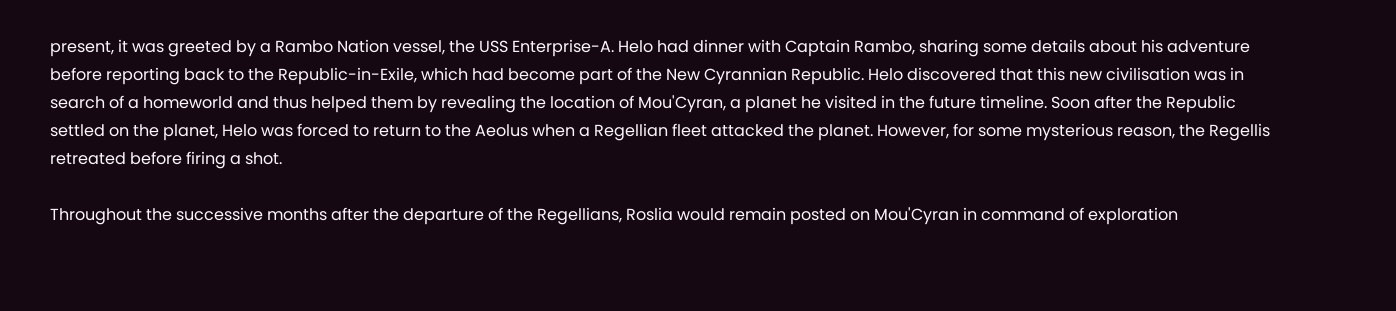present, it was greeted by a Rambo Nation vessel, the USS Enterprise-A. Helo had dinner with Captain Rambo, sharing some details about his adventure before reporting back to the Republic-in-Exile, which had become part of the New Cyrannian Republic. Helo discovered that this new civilisation was in search of a homeworld and thus helped them by revealing the location of Mou'Cyran, a planet he visited in the future timeline. Soon after the Republic settled on the planet, Helo was forced to return to the Aeolus when a Regellian fleet attacked the planet. However, for some mysterious reason, the Regellis retreated before firing a shot.

Throughout the successive months after the departure of the Regellians, Roslia would remain posted on Mou'Cyran in command of exploration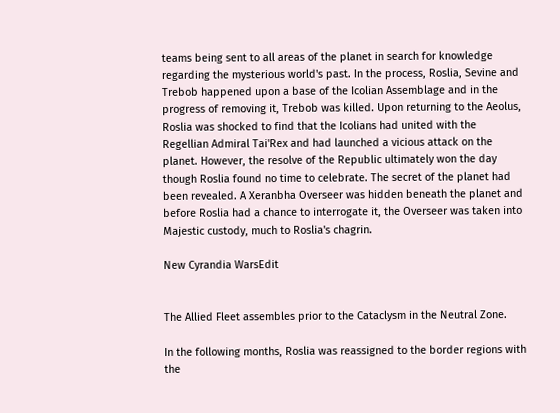teams being sent to all areas of the planet in search for knowledge regarding the mysterious world's past. In the process, Roslia, Sevine and Trebob happened upon a base of the Icolian Assemblage and in the progress of removing it, Trebob was killed. Upon returning to the Aeolus, Roslia was shocked to find that the Icolians had united with the Regellian Admiral Tai'Rex and had launched a vicious attack on the planet. However, the resolve of the Republic ultimately won the day though Roslia found no time to celebrate. The secret of the planet had been revealed. A Xeranbha Overseer was hidden beneath the planet and before Roslia had a chance to interrogate it, the Overseer was taken into Majestic custody, much to Roslia's chagrin.

New Cyrandia WarsEdit


The Allied Fleet assembles prior to the Cataclysm in the Neutral Zone.

In the following months, Roslia was reassigned to the border regions with the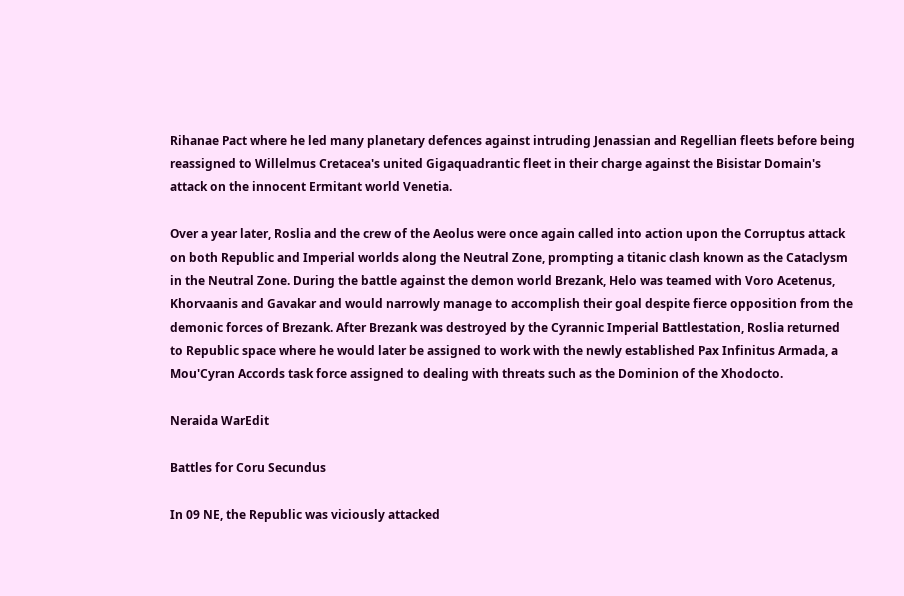Rihanae Pact where he led many planetary defences against intruding Jenassian and Regellian fleets before being reassigned to Willelmus Cretacea's united Gigaquadrantic fleet in their charge against the Bisistar Domain's attack on the innocent Ermitant world Venetia.

Over a year later, Roslia and the crew of the Aeolus were once again called into action upon the Corruptus attack on both Republic and Imperial worlds along the Neutral Zone, prompting a titanic clash known as the Cataclysm in the Neutral Zone. During the battle against the demon world Brezank, Helo was teamed with Voro Acetenus, Khorvaanis and Gavakar and would narrowly manage to accomplish their goal despite fierce opposition from the demonic forces of Brezank. After Brezank was destroyed by the Cyrannic Imperial Battlestation, Roslia returned to Republic space where he would later be assigned to work with the newly established Pax Infinitus Armada, a Mou'Cyran Accords task force assigned to dealing with threats such as the Dominion of the Xhodocto.

Neraida WarEdit

Battles for Coru Secundus

In 09 NE, the Republic was viciously attacked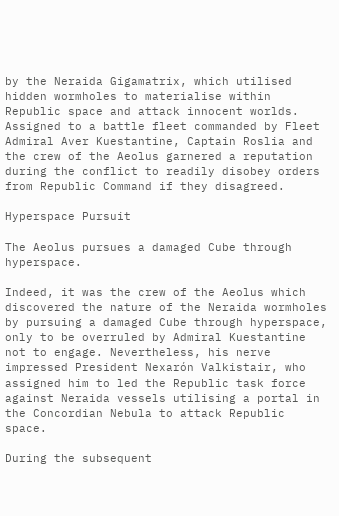by the Neraida Gigamatrix, which utilised hidden wormholes to materialise within Republic space and attack innocent worlds. Assigned to a battle fleet commanded by Fleet Admiral Aver Kuestantine, Captain Roslia and the crew of the Aeolus garnered a reputation during the conflict to readily disobey orders from Republic Command if they disagreed.

Hyperspace Pursuit

The Aeolus pursues a damaged Cube through hyperspace.

Indeed, it was the crew of the Aeolus which discovered the nature of the Neraida wormholes by pursuing a damaged Cube through hyperspace, only to be overruled by Admiral Kuestantine not to engage. Nevertheless, his nerve impressed President Nexarón Valkistair, who assigned him to led the Republic task force against Neraida vessels utilising a portal in the Concordian Nebula to attack Republic space.

During the subsequent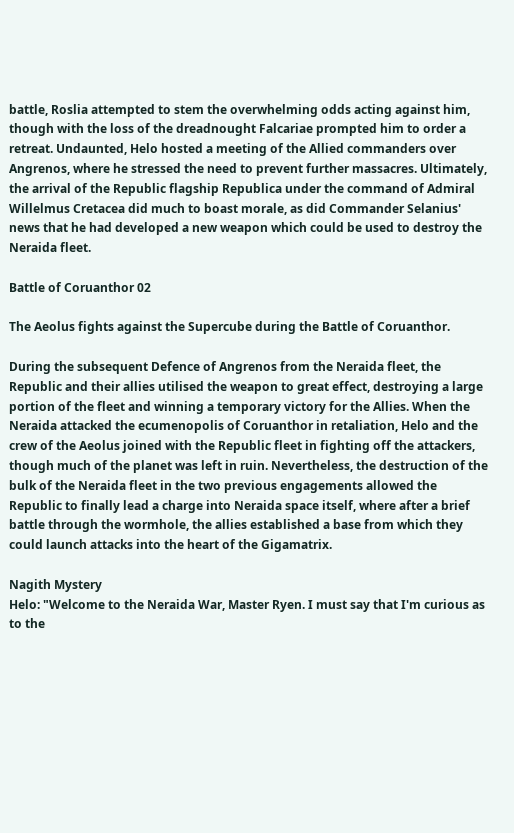battle, Roslia attempted to stem the overwhelming odds acting against him, though with the loss of the dreadnought Falcariae prompted him to order a retreat. Undaunted, Helo hosted a meeting of the Allied commanders over Angrenos, where he stressed the need to prevent further massacres. Ultimately, the arrival of the Republic flagship Republica under the command of Admiral Willelmus Cretacea did much to boast morale, as did Commander Selanius' news that he had developed a new weapon which could be used to destroy the Neraida fleet.

Battle of Coruanthor 02

The Aeolus fights against the Supercube during the Battle of Coruanthor.

During the subsequent Defence of Angrenos from the Neraida fleet, the Republic and their allies utilised the weapon to great effect, destroying a large portion of the fleet and winning a temporary victory for the Allies. When the Neraida attacked the ecumenopolis of Coruanthor in retaliation, Helo and the crew of the Aeolus joined with the Republic fleet in fighting off the attackers, though much of the planet was left in ruin. Nevertheless, the destruction of the bulk of the Neraida fleet in the two previous engagements allowed the Republic to finally lead a charge into Neraida space itself, where after a brief battle through the wormhole, the allies established a base from which they could launch attacks into the heart of the Gigamatrix.

Nagith Mystery
Helo: "Welcome to the Neraida War, Master Ryen. I must say that I'm curious as to the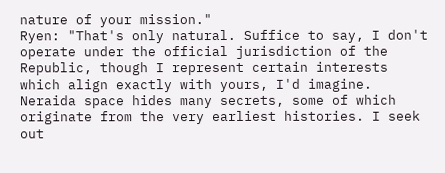nature of your mission."
Ryen: "That's only natural. Suffice to say, I don't operate under the official jurisdiction of the Republic, though I represent certain interests which align exactly with yours, I'd imagine. Neraida space hides many secrets, some of which originate from the very earliest histories. I seek out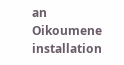an Oikoumene installation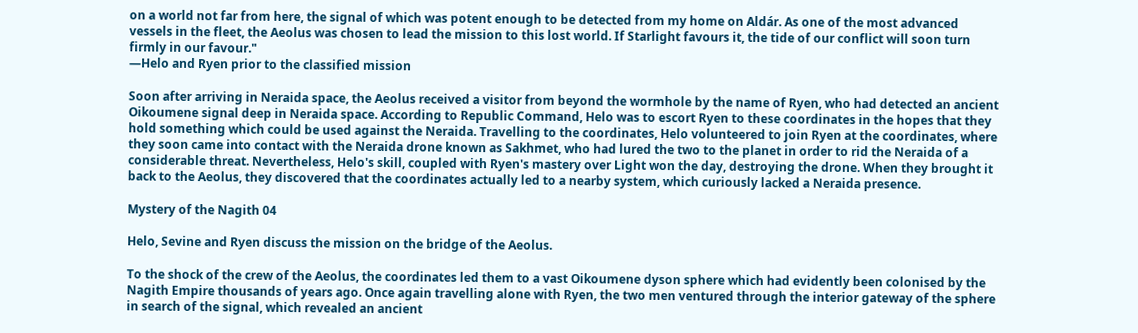on a world not far from here, the signal of which was potent enough to be detected from my home on Aldár. As one of the most advanced vessels in the fleet, the Aeolus was chosen to lead the mission to this lost world. If Starlight favours it, the tide of our conflict will soon turn firmly in our favour."
―Helo and Ryen prior to the classified mission

Soon after arriving in Neraida space, the Aeolus received a visitor from beyond the wormhole by the name of Ryen, who had detected an ancient Oikoumene signal deep in Neraida space. According to Republic Command, Helo was to escort Ryen to these coordinates in the hopes that they hold something which could be used against the Neraida. Travelling to the coordinates, Helo volunteered to join Ryen at the coordinates, where they soon came into contact with the Neraida drone known as Sakhmet, who had lured the two to the planet in order to rid the Neraida of a considerable threat. Nevertheless, Helo's skill, coupled with Ryen's mastery over Light won the day, destroying the drone. When they brought it back to the Aeolus, they discovered that the coordinates actually led to a nearby system, which curiously lacked a Neraida presence.

Mystery of the Nagith 04

Helo, Sevine and Ryen discuss the mission on the bridge of the Aeolus.

To the shock of the crew of the Aeolus, the coordinates led them to a vast Oikoumene dyson sphere which had evidently been colonised by the Nagith Empire thousands of years ago. Once again travelling alone with Ryen, the two men ventured through the interior gateway of the sphere in search of the signal, which revealed an ancient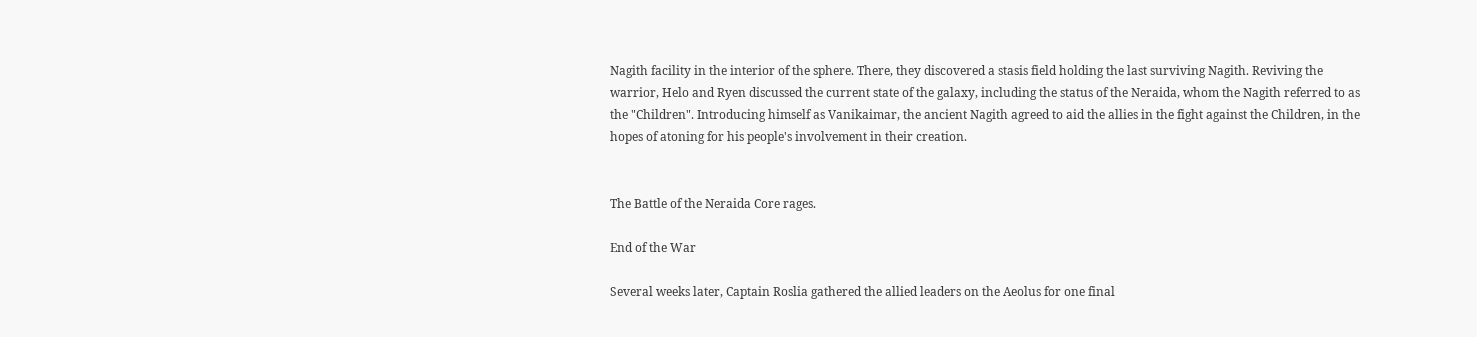Nagith facility in the interior of the sphere. There, they discovered a stasis field holding the last surviving Nagith. Reviving the warrior, Helo and Ryen discussed the current state of the galaxy, including the status of the Neraida, whom the Nagith referred to as the "Children". Introducing himself as Vanikaimar, the ancient Nagith agreed to aid the allies in the fight against the Children, in the hopes of atoning for his people's involvement in their creation.


The Battle of the Neraida Core rages.

End of the War

Several weeks later, Captain Roslia gathered the allied leaders on the Aeolus for one final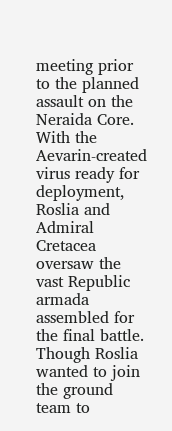meeting prior to the planned assault on the Neraida Core. With the Aevarin-created virus ready for deployment, Roslia and Admiral Cretacea oversaw the vast Republic armada assembled for the final battle. Though Roslia wanted to join the ground team to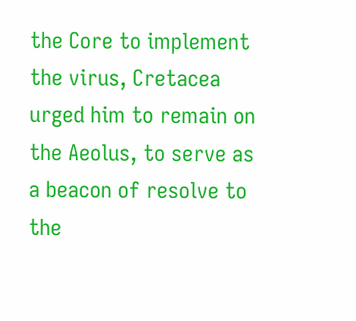the Core to implement the virus, Cretacea urged him to remain on the Aeolus, to serve as a beacon of resolve to the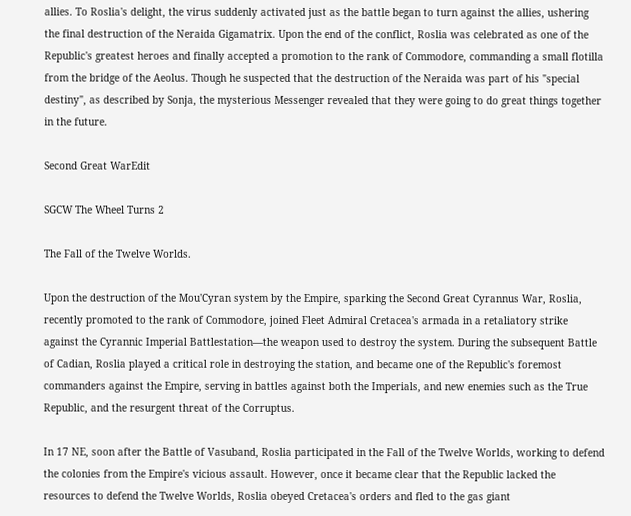allies. To Roslia's delight, the virus suddenly activated just as the battle began to turn against the allies, ushering the final destruction of the Neraida Gigamatrix. Upon the end of the conflict, Roslia was celebrated as one of the Republic's greatest heroes and finally accepted a promotion to the rank of Commodore, commanding a small flotilla from the bridge of the Aeolus. Though he suspected that the destruction of the Neraida was part of his "special destiny", as described by Sonja, the mysterious Messenger revealed that they were going to do great things together in the future.

Second Great WarEdit

SGCW The Wheel Turns 2

The Fall of the Twelve Worlds.

Upon the destruction of the Mou'Cyran system by the Empire, sparking the Second Great Cyrannus War, Roslia, recently promoted to the rank of Commodore, joined Fleet Admiral Cretacea's armada in a retaliatory strike against the Cyrannic Imperial Battlestation—the weapon used to destroy the system. During the subsequent Battle of Cadian, Roslia played a critical role in destroying the station, and became one of the Republic's foremost commanders against the Empire, serving in battles against both the Imperials, and new enemies such as the True Republic, and the resurgent threat of the Corruptus.

In 17 NE, soon after the Battle of Vasuband, Roslia participated in the Fall of the Twelve Worlds, working to defend the colonies from the Empire's vicious assault. However, once it became clear that the Republic lacked the resources to defend the Twelve Worlds, Roslia obeyed Cretacea's orders and fled to the gas giant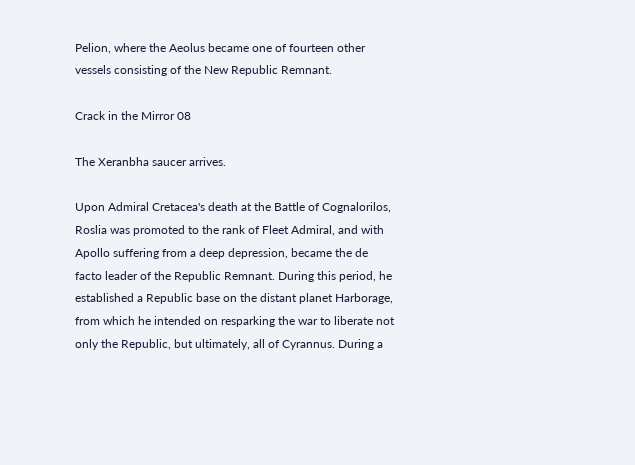Pelion, where the Aeolus became one of fourteen other vessels consisting of the New Republic Remnant.

Crack in the Mirror 08

The Xeranbha saucer arrives.

Upon Admiral Cretacea's death at the Battle of Cognalorilos, Roslia was promoted to the rank of Fleet Admiral, and with Apollo suffering from a deep depression, became the de facto leader of the Republic Remnant. During this period, he established a Republic base on the distant planet Harborage, from which he intended on resparking the war to liberate not only the Republic, but ultimately, all of Cyrannus. During a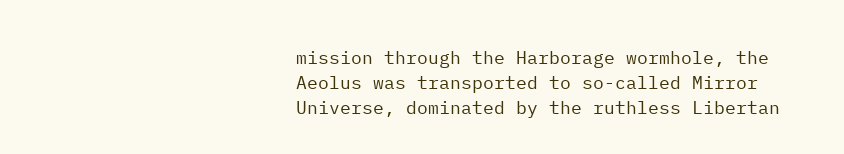mission through the Harborage wormhole, the Aeolus was transported to so-called Mirror Universe, dominated by the ruthless Libertan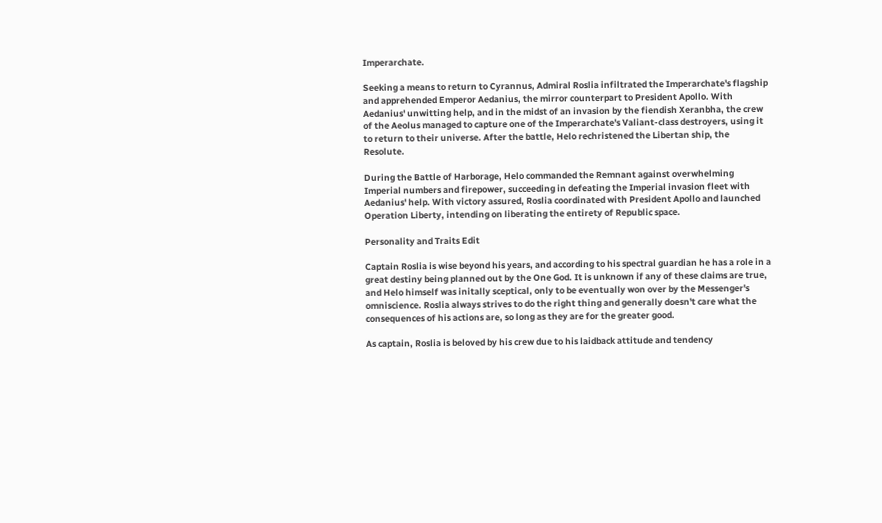Imperarchate.

Seeking a means to return to Cyrannus, Admiral Roslia infiltrated the Imperarchate's flagship and apprehended Emperor Aedanius, the mirror counterpart to President Apollo. With Aedanius' unwitting help, and in the midst of an invasion by the fiendish Xeranbha, the crew of the Aeolus managed to capture one of the Imperarchate's Valiant-class destroyers, using it to return to their universe. After the battle, Helo rechristened the Libertan ship, the Resolute.

During the Battle of Harborage, Helo commanded the Remnant against overwhelming Imperial numbers and firepower, succeeding in defeating the Imperial invasion fleet with Aedanius' help. With victory assured, Roslia coordinated with President Apollo and launched Operation Liberty, intending on liberating the entirety of Republic space.

Personality and Traits Edit

Captain Roslia is wise beyond his years, and according to his spectral guardian he has a role in a great destiny being planned out by the One God. It is unknown if any of these claims are true, and Helo himself was initally sceptical, only to be eventually won over by the Messenger's omniscience. Roslia always strives to do the right thing and generally doesn't care what the consequences of his actions are, so long as they are for the greater good.

As captain, Roslia is beloved by his crew due to his laidback attitude and tendency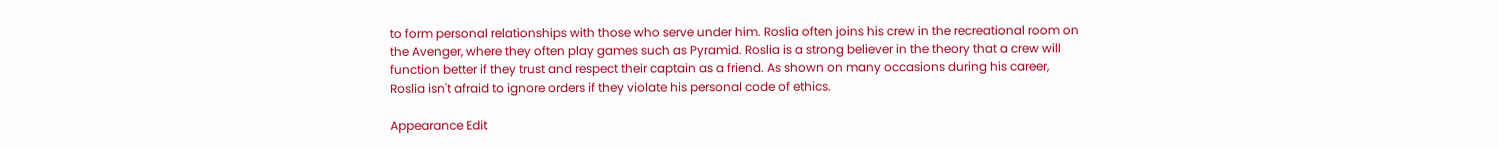to form personal relationships with those who serve under him. Roslia often joins his crew in the recreational room on the Avenger, where they often play games such as Pyramid. Roslia is a strong believer in the theory that a crew will function better if they trust and respect their captain as a friend. As shown on many occasions during his career, Roslia isn't afraid to ignore orders if they violate his personal code of ethics.

Appearance Edit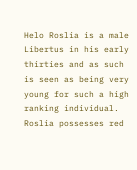Helo Roslia is a male Libertus in his early thirties and as such is seen as being very young for such a high ranking individual. Roslia possesses red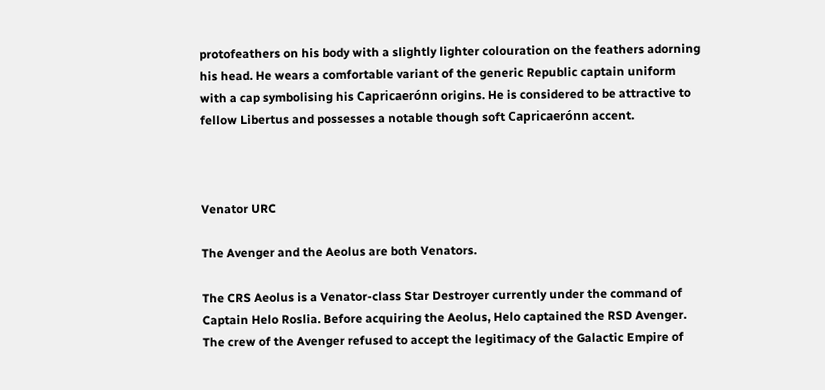protofeathers on his body with a slightly lighter colouration on the feathers adorning his head. He wears a comfortable variant of the generic Republic captain uniform with a cap symbolising his Capricaerónn origins. He is considered to be attractive to fellow Libertus and possesses a notable though soft Capricaerónn accent.



Venator URC

The Avenger and the Aeolus are both Venators.

The CRS Aeolus is a Venator-class Star Destroyer currently under the command of Captain Helo Roslia. Before acquiring the Aeolus, Helo captained the RSD Avenger. The crew of the Avenger refused to accept the legitimacy of the Galactic Empire of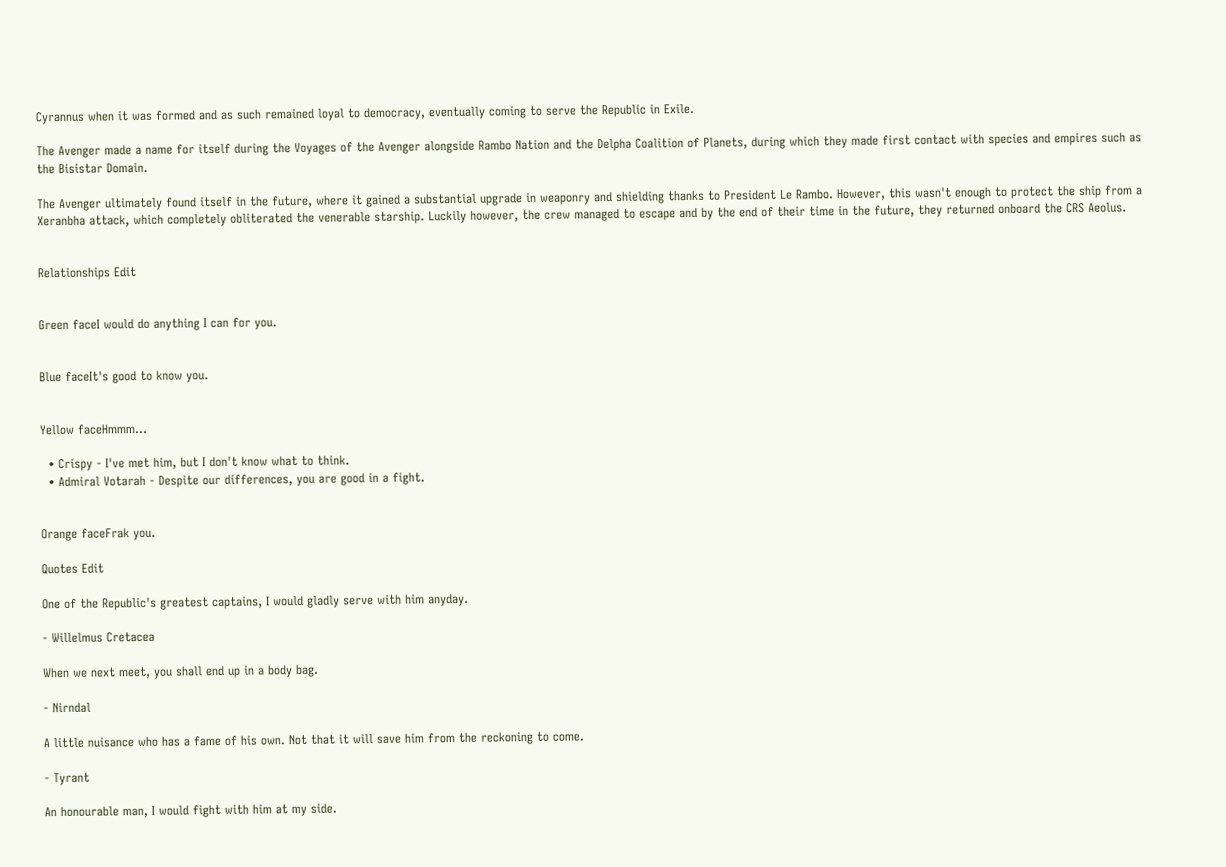Cyrannus when it was formed and as such remained loyal to democracy, eventually coming to serve the Republic in Exile.

The Avenger made a name for itself during the Voyages of the Avenger alongside Rambo Nation and the Delpha Coalition of Planets, during which they made first contact with species and empires such as the Bisistar Domain.

The Avenger ultimately found itself in the future, where it gained a substantial upgrade in weaponry and shielding thanks to President Le Rambo. However, this wasn't enough to protect the ship from a Xeranbha attack, which completely obliterated the venerable starship. Luckily however, the crew managed to escape and by the end of their time in the future, they returned onboard the CRS Aeolus.


Relationships Edit


Green faceI would do anything I can for you.


Blue faceIt's good to know you.


Yellow faceHmmm...

  • Crispy - I've met him, but I don't know what to think.
  • Admiral Votarah - Despite our differences, you are good in a fight.


Orange faceFrak you.

Quotes Edit

One of the Republic's greatest captains, I would gladly serve with him anyday.

- Willelmus Cretacea

When we next meet, you shall end up in a body bag.

- Nirndal

A little nuisance who has a fame of his own. Not that it will save him from the reckoning to come.

- Tyrant

An honourable man, I would fight with him at my side.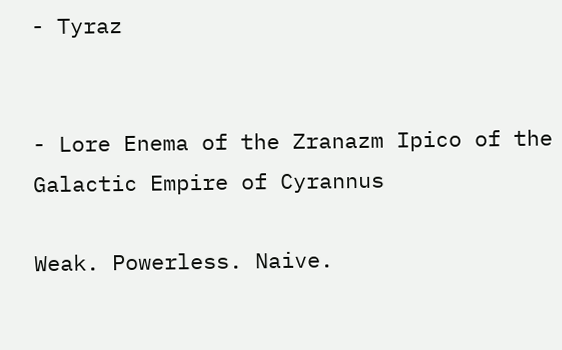- Tyraz


- Lore Enema of the Zranazm Ipico of the Galactic Empire of Cyrannus

Weak. Powerless. Naive.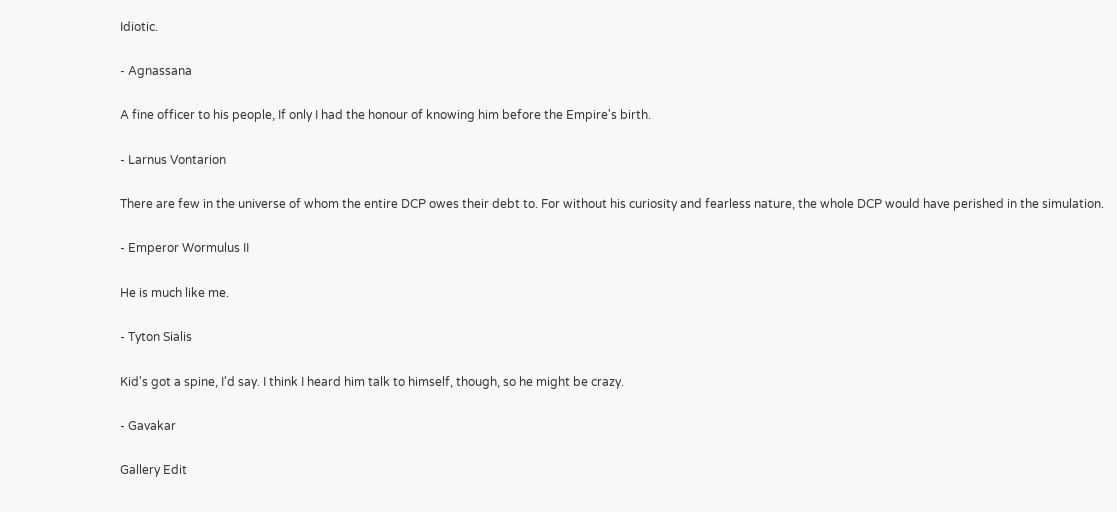Idiotic.

- Agnassana

A fine officer to his people, If only I had the honour of knowing him before the Empire's birth.

- Larnus Vontarion

There are few in the universe of whom the entire DCP owes their debt to. For without his curiosity and fearless nature, the whole DCP would have perished in the simulation.

- Emperor Wormulus II

He is much like me.

- Tyton Sialis

Kid's got a spine, I'd say. I think I heard him talk to himself, though, so he might be crazy.

- Gavakar

Gallery Edit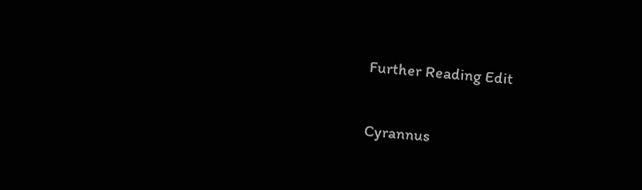Further Reading Edit

Cyrannus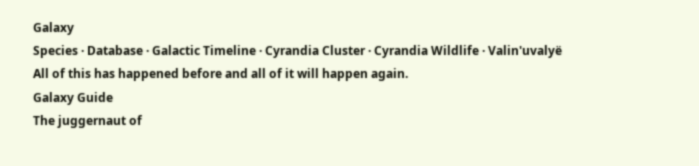Galaxy
Species · Database · Galactic Timeline · Cyrandia Cluster · Cyrandia Wildlife · Valin'uvalyë
All of this has happened before and all of it will happen again.
Galaxy Guide
The juggernaut of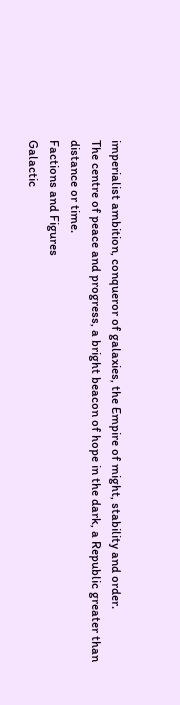imperialist ambition, conqueror of galaxies, the Empire of might, stability and order.
The centre of peace and progress, a bright beacon of hope in the dark, a Republic greater than distance or time.
Factions and Figures
Galactic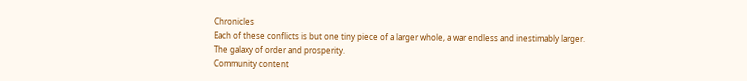Chronicles
Each of these conflicts is but one tiny piece of a larger whole, a war endless and inestimably larger.
The galaxy of order and prosperity.
Community content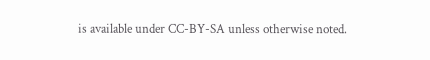is available under CC-BY-SA unless otherwise noted.